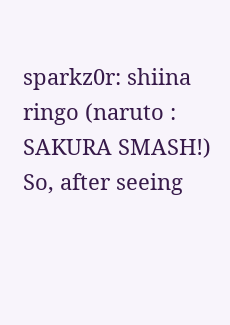sparkz0r: shiina ringo (naruto : SAKURA SMASH!)
So, after seeing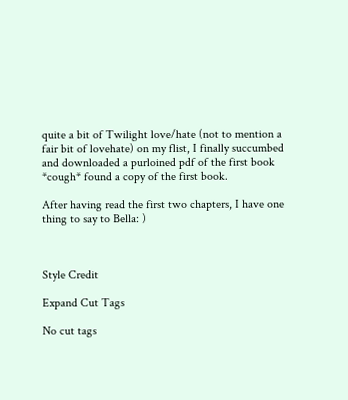quite a bit of Twilight love/hate (not to mention a fair bit of lovehate) on my flist, I finally succumbed and downloaded a purloined pdf of the first book *cough* found a copy of the first book.

After having read the first two chapters, I have one thing to say to Bella: )



Style Credit

Expand Cut Tags

No cut tags